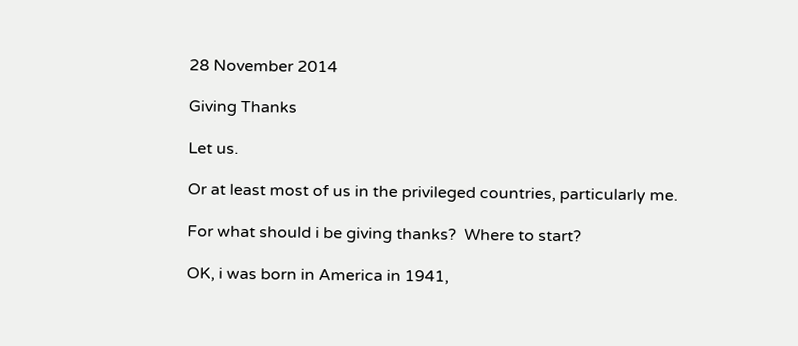28 November 2014

Giving Thanks

Let us.

Or at least most of us in the privileged countries, particularly me.

For what should i be giving thanks?  Where to start?

OK, i was born in America in 1941,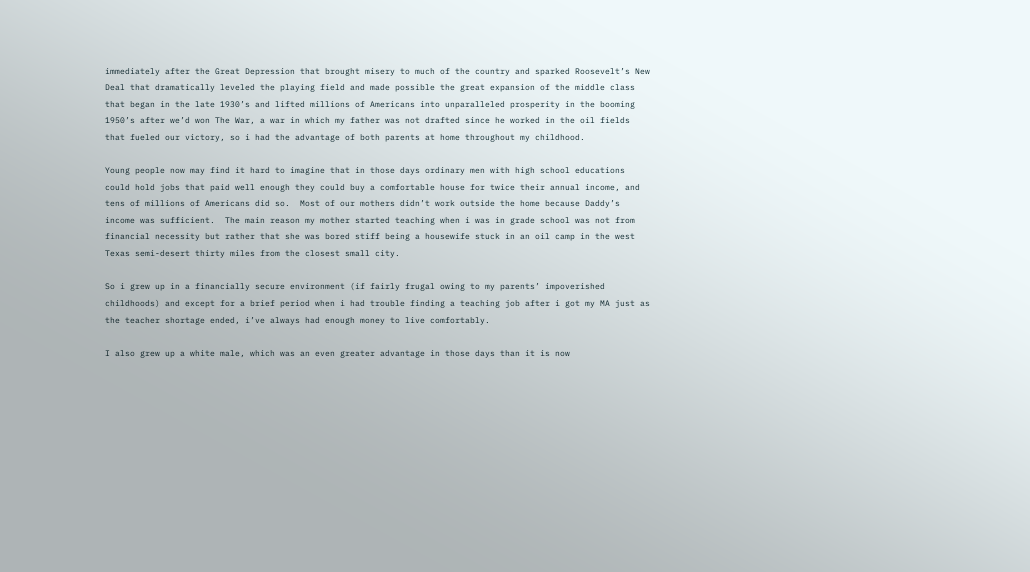immediately after the Great Depression that brought misery to much of the country and sparked Roosevelt’s New Deal that dramatically leveled the playing field and made possible the great expansion of the middle class that began in the late 1930’s and lifted millions of Americans into unparalleled prosperity in the booming 1950’s after we’d won The War, a war in which my father was not drafted since he worked in the oil fields that fueled our victory, so i had the advantage of both parents at home throughout my childhood.

Young people now may find it hard to imagine that in those days ordinary men with high school educations could hold jobs that paid well enough they could buy a comfortable house for twice their annual income, and tens of millions of Americans did so.  Most of our mothers didn’t work outside the home because Daddy’s income was sufficient.  The main reason my mother started teaching when i was in grade school was not from financial necessity but rather that she was bored stiff being a housewife stuck in an oil camp in the west Texas semi-desert thirty miles from the closest small city.

So i grew up in a financially secure environment (if fairly frugal owing to my parents’ impoverished childhoods) and except for a brief period when i had trouble finding a teaching job after i got my MA just as the teacher shortage ended, i’ve always had enough money to live comfortably.

I also grew up a white male, which was an even greater advantage in those days than it is now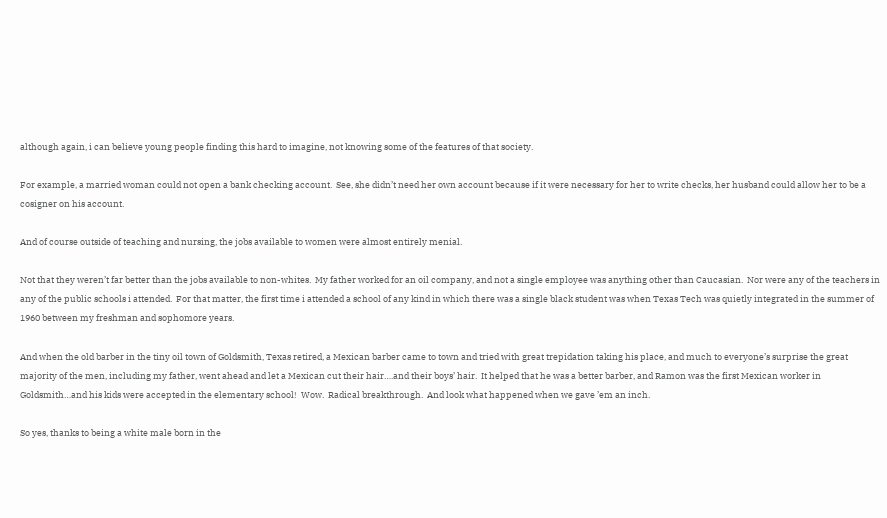although again, i can believe young people finding this hard to imagine, not knowing some of the features of that society.

For example, a married woman could not open a bank checking account.  See, she didn’t need her own account because if it were necessary for her to write checks, her husband could allow her to be a cosigner on his account.

And of course outside of teaching and nursing, the jobs available to women were almost entirely menial.

Not that they weren’t far better than the jobs available to non-whites.  My father worked for an oil company, and not a single employee was anything other than Caucasian.  Nor were any of the teachers in any of the public schools i attended.  For that matter, the first time i attended a school of any kind in which there was a single black student was when Texas Tech was quietly integrated in the summer of 1960 between my freshman and sophomore years.

And when the old barber in the tiny oil town of Goldsmith, Texas retired, a Mexican barber came to town and tried with great trepidation taking his place, and much to everyone’s surprise the great majority of the men, including my father, went ahead and let a Mexican cut their hair….and their boys’ hair.  It helped that he was a better barber, and Ramon was the first Mexican worker in Goldsmith…and his kids were accepted in the elementary school!  Wow.  Radical breakthrough.  And look what happened when we gave ’em an inch.

So yes, thanks to being a white male born in the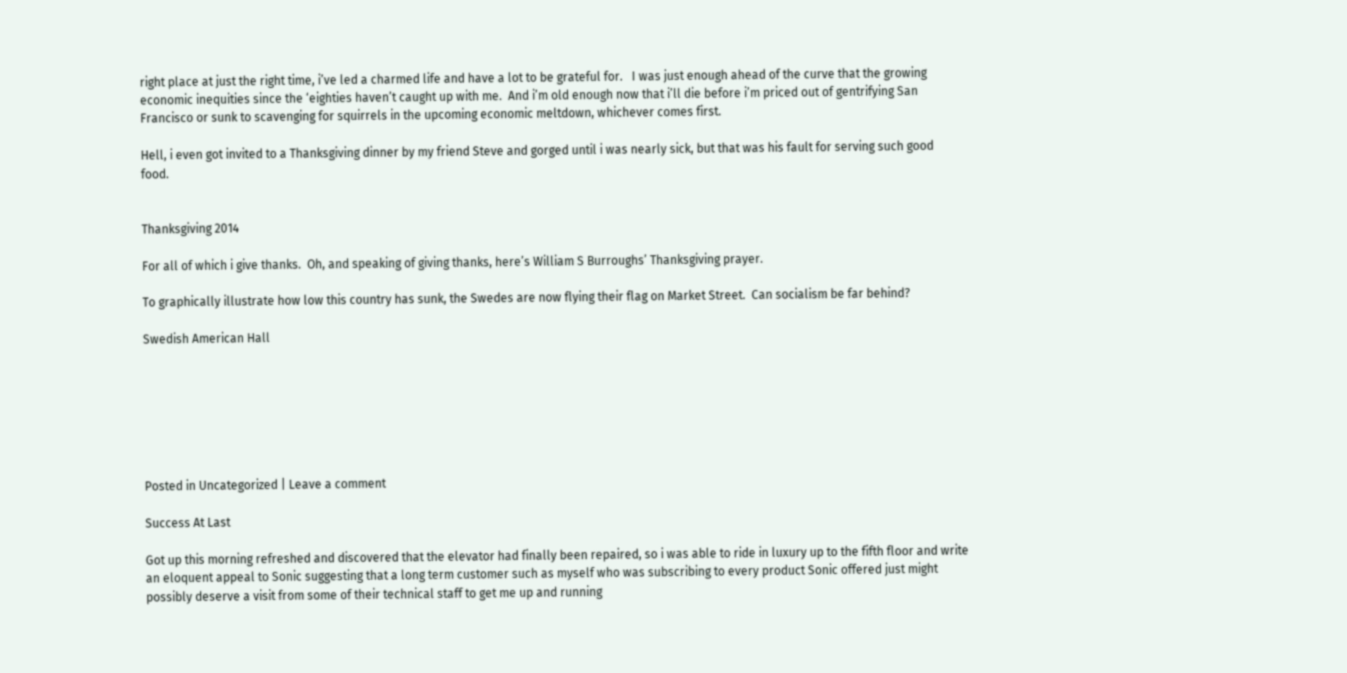right place at just the right time, i’ve led a charmed life and have a lot to be grateful for.   I was just enough ahead of the curve that the growing economic inequities since the ‘eighties haven’t caught up with me.  And i’m old enough now that i’ll die before i’m priced out of gentrifying San Francisco or sunk to scavenging for squirrels in the upcoming economic meltdown, whichever comes first.

Hell, i even got invited to a Thanksgiving dinner by my friend Steve and gorged until i was nearly sick, but that was his fault for serving such good food.


Thanksgiving 2014

For all of which i give thanks.  Oh, and speaking of giving thanks, here’s William S Burroughs’ Thanksgiving prayer.

To graphically illustrate how low this country has sunk, the Swedes are now flying their flag on Market Street.  Can socialism be far behind?

Swedish American Hall







Posted in Uncategorized | Leave a comment

Success At Last

Got up this morning refreshed and discovered that the elevator had finally been repaired, so i was able to ride in luxury up to the fifth floor and write an eloquent appeal to Sonic suggesting that a long term customer such as myself who was subscribing to every product Sonic offered just might possibly deserve a visit from some of their technical staff to get me up and running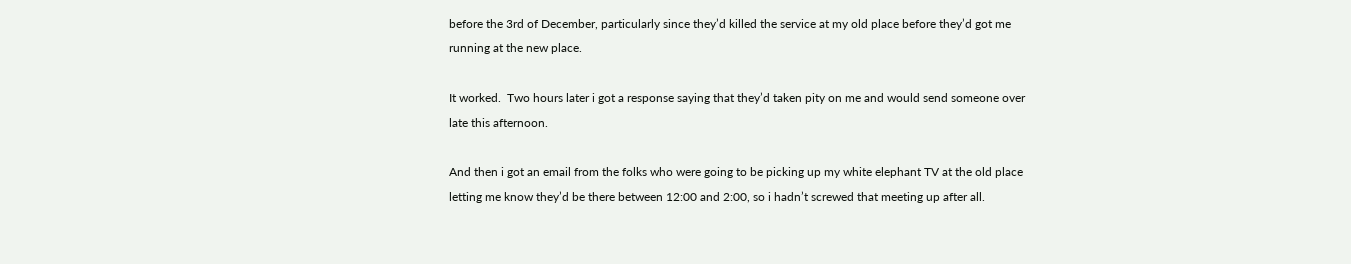before the 3rd of December, particularly since they’d killed the service at my old place before they’d got me running at the new place.

It worked.  Two hours later i got a response saying that they’d taken pity on me and would send someone over late this afternoon.

And then i got an email from the folks who were going to be picking up my white elephant TV at the old place letting me know they’d be there between 12:00 and 2:00, so i hadn’t screwed that meeting up after all.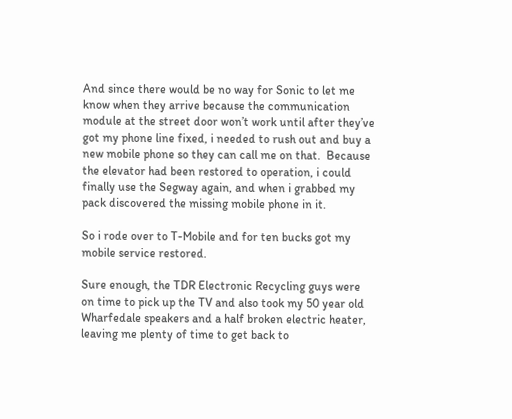And since there would be no way for Sonic to let me know when they arrive because the communication module at the street door won’t work until after they’ve got my phone line fixed, i needed to rush out and buy a new mobile phone so they can call me on that.  Because the elevator had been restored to operation, i could finally use the Segway again, and when i grabbed my pack discovered the missing mobile phone in it.

So i rode over to T-Mobile and for ten bucks got my mobile service restored.

Sure enough, the TDR Electronic Recycling guys were on time to pick up the TV and also took my 50 year old Wharfedale speakers and a half broken electric heater, leaving me plenty of time to get back to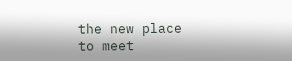the new place to meet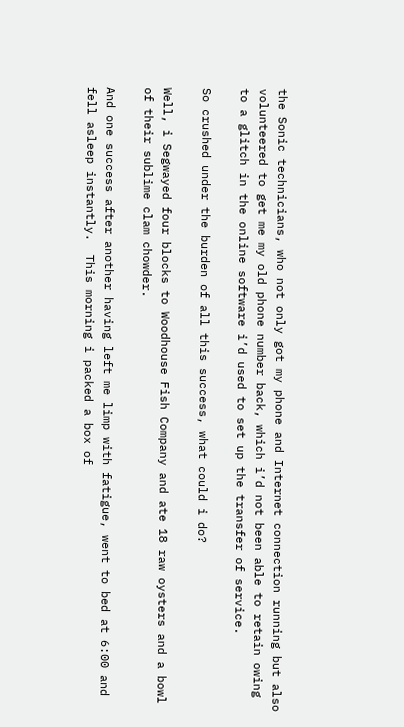the Sonic technicians, who not only got my phone and Internet connection running but also volunteered to get me my old phone number back, which i’d not been able to retain owing to a glitch in the online software i’d used to set up the transfer of service.

So crushed under the burden of all this success, what could i do?

Well, i Segwayed four blocks to Woodhouse Fish Company and ate 18 raw oysters and a bowl of their sublime clam chowder.

And one success after another having left me limp with fatigue, went to bed at 6:00 and fell asleep instantly.  This morning i packed a box of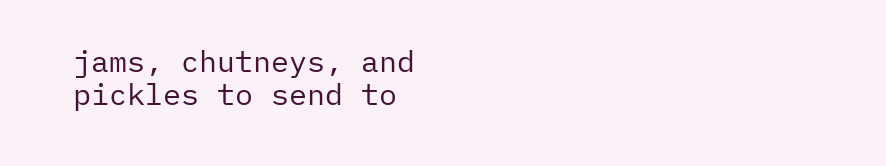jams, chutneys, and pickles to send to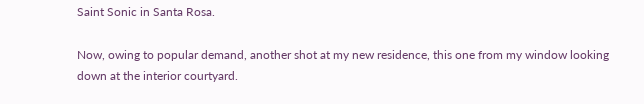Saint Sonic in Santa Rosa.

Now, owing to popular demand, another shot at my new residence, this one from my window looking down at the interior courtyard.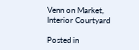Venn on Market, Interior Courtyard

Posted in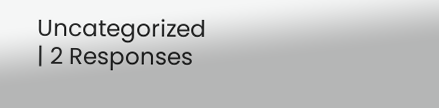Uncategorized | 2 Responses